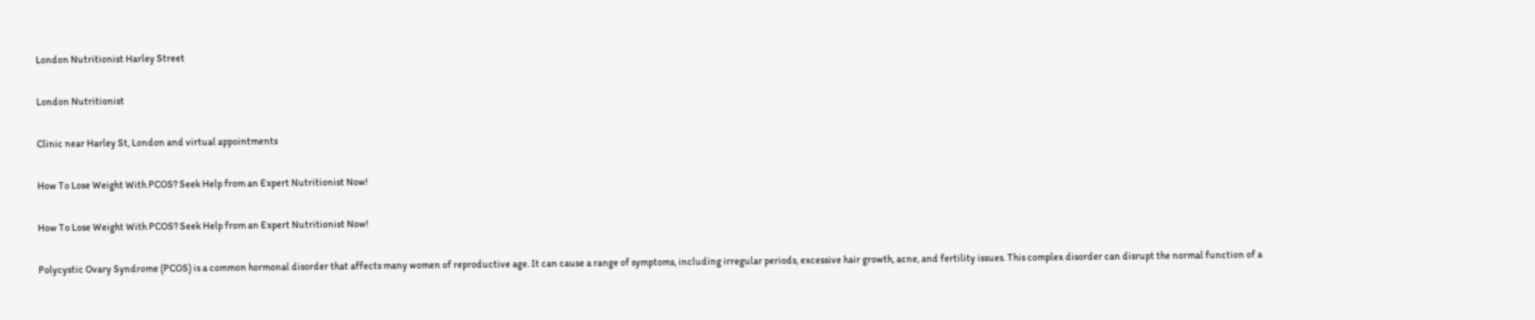London Nutritionist Harley Street

London Nutritionist

Clinic near Harley St, London and virtual appointments

How To Lose Weight With PCOS? Seek Help from an Expert Nutritionist Now!

How To Lose Weight With PCOS? Seek Help from an Expert Nutritionist Now!

Polycystic Ovary Syndrome (PCOS) is a common hormonal disorder that affects many women of reproductive age. It can cause a range of symptoms, including irregular periods, excessive hair growth, acne, and fertility issues. This complex disorder can disrupt the normal function of a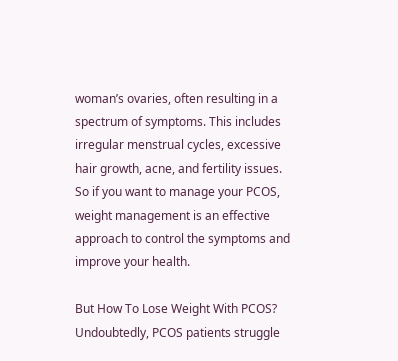woman’s ovaries, often resulting in a spectrum of symptoms. This includes irregular menstrual cycles, excessive hair growth, acne, and fertility issues. So if you want to manage your PCOS, weight management is an effective approach to control the symptoms and improve your health.

But How To Lose Weight With PCOS? Undoubtedly, PCOS patients struggle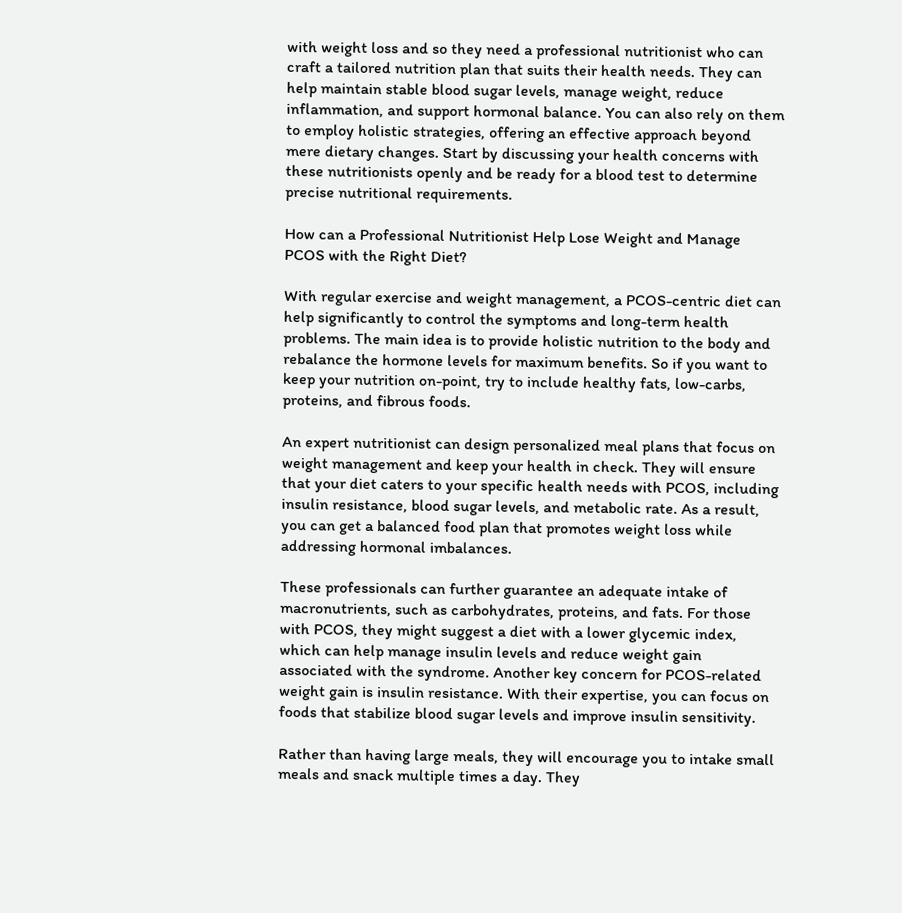with weight loss and so they need a professional nutritionist who can craft a tailored nutrition plan that suits their health needs. They can help maintain stable blood sugar levels, manage weight, reduce inflammation, and support hormonal balance. You can also rely on them to employ holistic strategies, offering an effective approach beyond mere dietary changes. Start by discussing your health concerns with these nutritionists openly and be ready for a blood test to determine precise nutritional requirements.

How can a Professional Nutritionist Help Lose Weight and Manage PCOS with the Right Diet?

With regular exercise and weight management, a PCOS-centric diet can help significantly to control the symptoms and long-term health problems. The main idea is to provide holistic nutrition to the body and rebalance the hormone levels for maximum benefits. So if you want to keep your nutrition on-point, try to include healthy fats, low-carbs, proteins, and fibrous foods.

An expert nutritionist can design personalized meal plans that focus on weight management and keep your health in check. They will ensure that your diet caters to your specific health needs with PCOS, including insulin resistance, blood sugar levels, and metabolic rate. As a result, you can get a balanced food plan that promotes weight loss while addressing hormonal imbalances.

These professionals can further guarantee an adequate intake of macronutrients, such as carbohydrates, proteins, and fats. For those with PCOS, they might suggest a diet with a lower glycemic index, which can help manage insulin levels and reduce weight gain associated with the syndrome. Another key concern for PCOS-related weight gain is insulin resistance. With their expertise, you can focus on foods that stabilize blood sugar levels and improve insulin sensitivity.

Rather than having large meals, they will encourage you to intake small meals and snack multiple times a day. They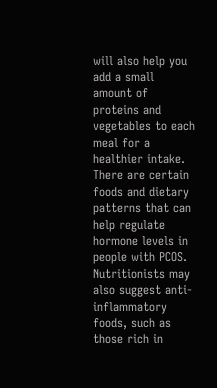will also help you add a small amount of proteins and vegetables to each meal for a healthier intake. There are certain foods and dietary patterns that can help regulate hormone levels in people with PCOS. Nutritionists may also suggest anti-inflammatory foods, such as those rich in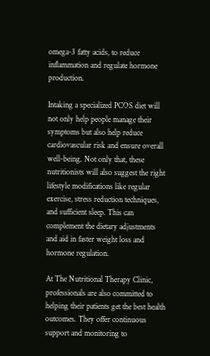omega-3 fatty acids, to reduce inflammation and regulate hormone production.

Intaking a specialized PCOS diet will not only help people manage their symptoms but also help reduce cardiovascular risk and ensure overall well-being. Not only that, these nutritionists will also suggest the right lifestyle modifications like regular exercise, stress reduction techniques, and sufficient sleep. This can complement the dietary adjustments and aid in faster weight loss and hormone regulation.

At The Nutritional Therapy Clinic, professionals are also committed to helping their patients get the best health outcomes. They offer continuous support and monitoring to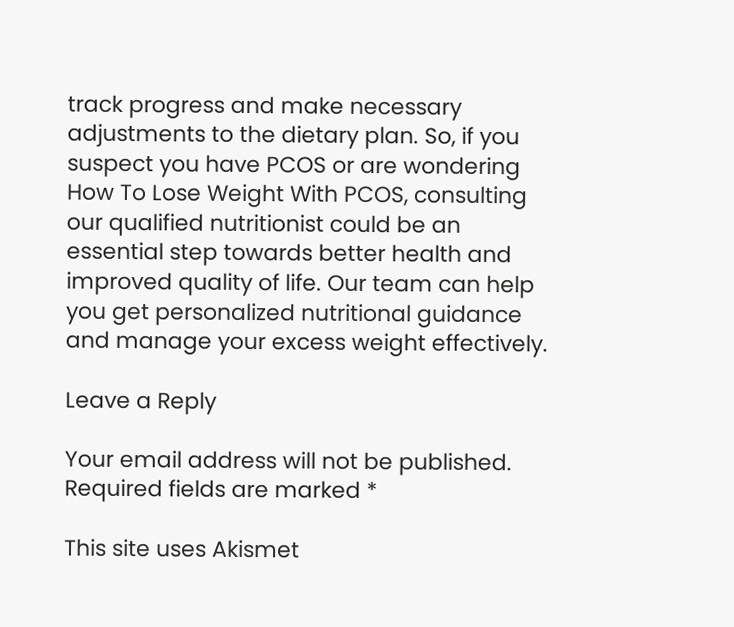track progress and make necessary adjustments to the dietary plan. So, if you suspect you have PCOS or are wondering How To Lose Weight With PCOS, consulting our qualified nutritionist could be an essential step towards better health and improved quality of life. Our team can help you get personalized nutritional guidance and manage your excess weight effectively.

Leave a Reply

Your email address will not be published. Required fields are marked *

This site uses Akismet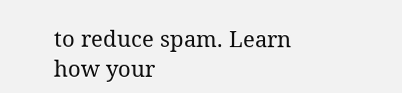to reduce spam. Learn how your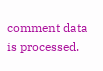comment data is processed.